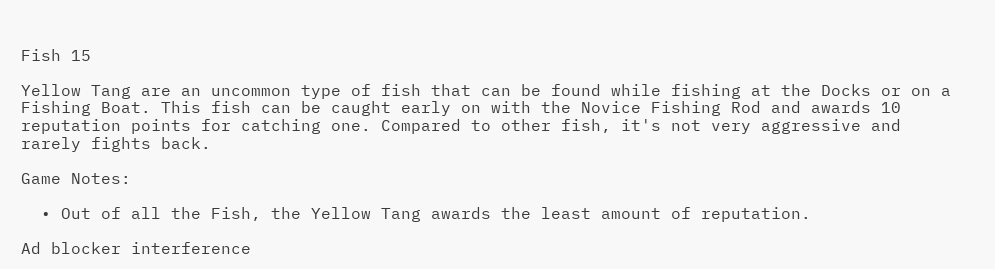Fish 15

Yellow Tang are an uncommon type of fish that can be found while fishing at the Docks or on a Fishing Boat. This fish can be caught early on with the Novice Fishing Rod and awards 10 reputation points for catching one. Compared to other fish, it's not very aggressive and rarely fights back.

Game Notes:

  • Out of all the Fish, the Yellow Tang awards the least amount of reputation.

Ad blocker interference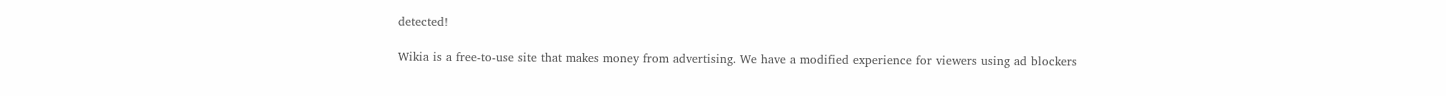detected!

Wikia is a free-to-use site that makes money from advertising. We have a modified experience for viewers using ad blockers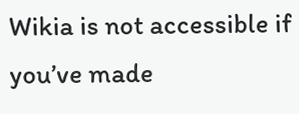Wikia is not accessible if you’ve made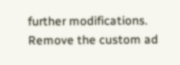further modifications. Remove the custom ad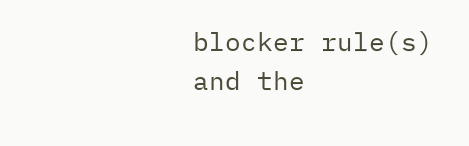blocker rule(s) and the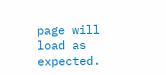page will load as expected.